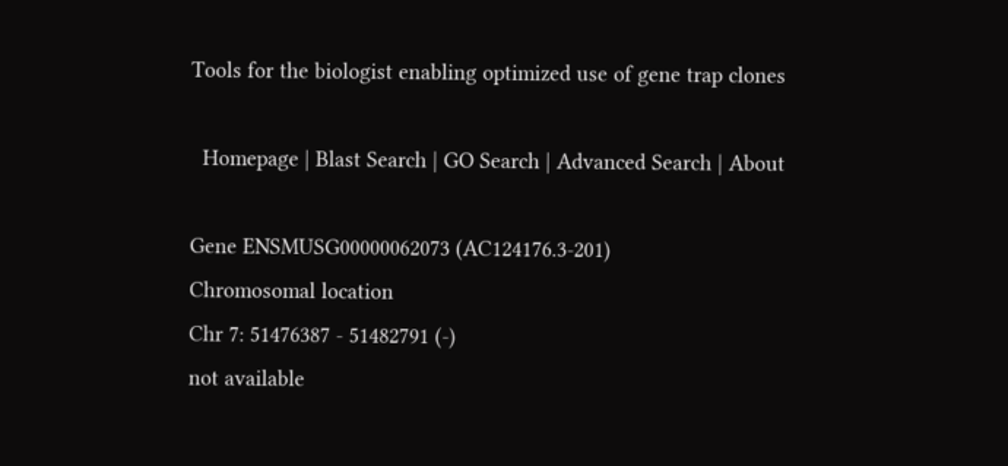Tools for the biologist enabling optimized use of gene trap clones

  Homepage | Blast Search | GO Search | Advanced Search | About

Gene ENSMUSG00000062073 (AC124176.3-201)
Chromosomal location
Chr 7: 51476387 - 51482791 (-)
not available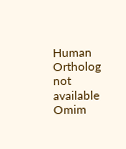Human Ortholog
not available
Omim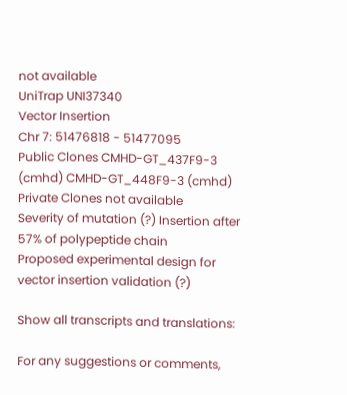not available
UniTrap UNI37340
Vector Insertion
Chr 7: 51476818 - 51477095
Public Clones CMHD-GT_437F9-3 (cmhd) CMHD-GT_448F9-3 (cmhd)
Private Clones not available
Severity of mutation (?) Insertion after 57% of polypeptide chain
Proposed experimental design for vector insertion validation (?)

Show all transcripts and translations:

For any suggestions or comments,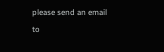please send an email to